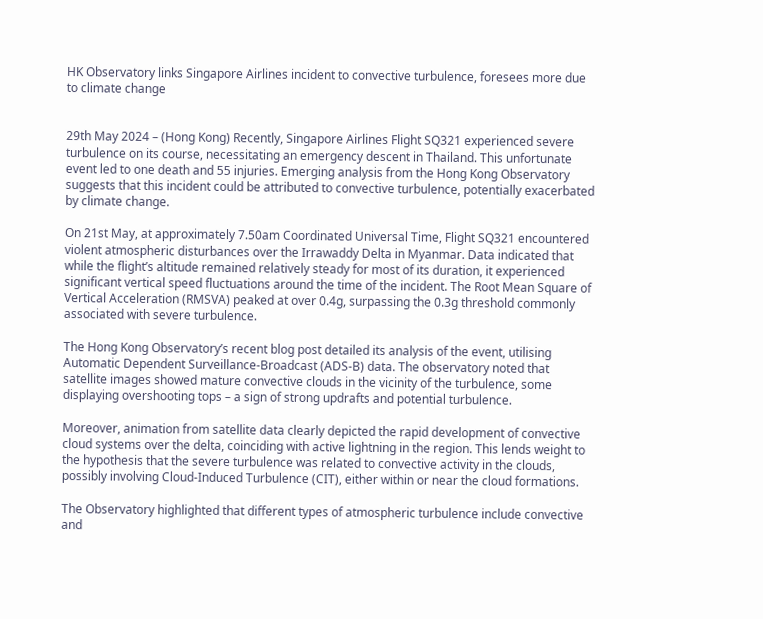HK Observatory links Singapore Airlines incident to convective turbulence, foresees more due to climate change


29th May 2024 – (Hong Kong) Recently, Singapore Airlines Flight SQ321 experienced severe turbulence on its course, necessitating an emergency descent in Thailand. This unfortunate event led to one death and 55 injuries. Emerging analysis from the Hong Kong Observatory suggests that this incident could be attributed to convective turbulence, potentially exacerbated by climate change.

On 21st May, at approximately 7.50am Coordinated Universal Time, Flight SQ321 encountered violent atmospheric disturbances over the Irrawaddy Delta in Myanmar. Data indicated that while the flight’s altitude remained relatively steady for most of its duration, it experienced significant vertical speed fluctuations around the time of the incident. The Root Mean Square of Vertical Acceleration (RMSVA) peaked at over 0.4g, surpassing the 0.3g threshold commonly associated with severe turbulence.

The Hong Kong Observatory’s recent blog post detailed its analysis of the event, utilising Automatic Dependent Surveillance-Broadcast (ADS-B) data. The observatory noted that satellite images showed mature convective clouds in the vicinity of the turbulence, some displaying overshooting tops – a sign of strong updrafts and potential turbulence.

Moreover, animation from satellite data clearly depicted the rapid development of convective cloud systems over the delta, coinciding with active lightning in the region. This lends weight to the hypothesis that the severe turbulence was related to convective activity in the clouds, possibly involving Cloud-Induced Turbulence (CIT), either within or near the cloud formations.

The Observatory highlighted that different types of atmospheric turbulence include convective and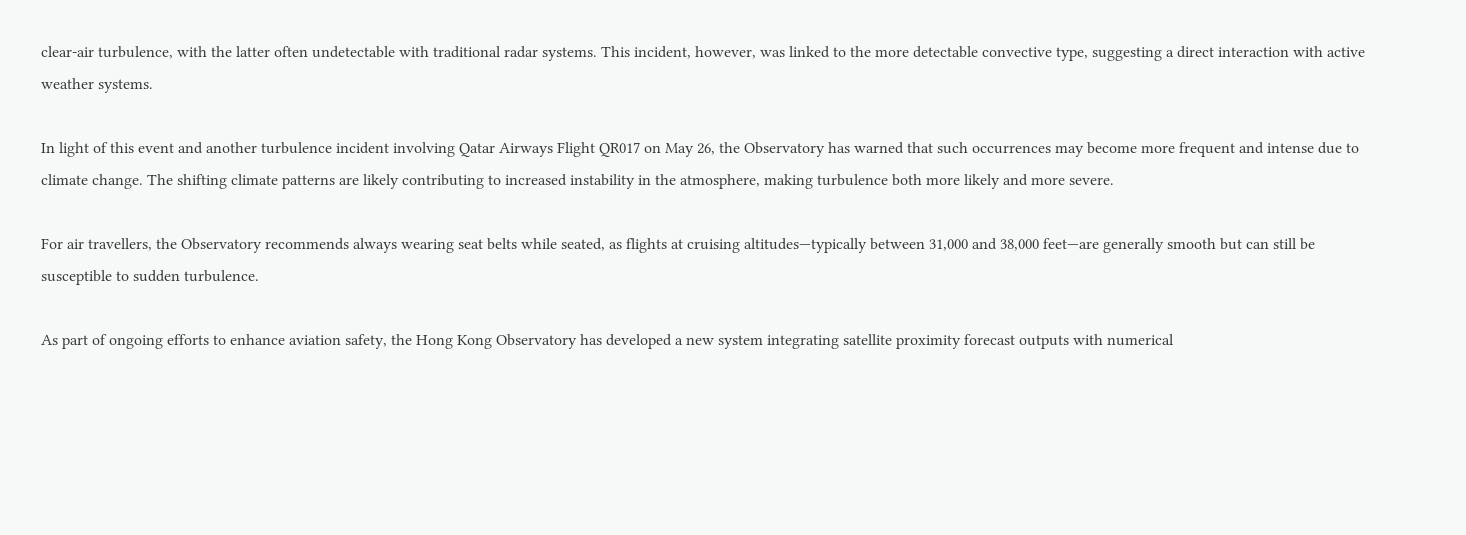clear-air turbulence, with the latter often undetectable with traditional radar systems. This incident, however, was linked to the more detectable convective type, suggesting a direct interaction with active weather systems.

In light of this event and another turbulence incident involving Qatar Airways Flight QR017 on May 26, the Observatory has warned that such occurrences may become more frequent and intense due to climate change. The shifting climate patterns are likely contributing to increased instability in the atmosphere, making turbulence both more likely and more severe.

For air travellers, the Observatory recommends always wearing seat belts while seated, as flights at cruising altitudes—typically between 31,000 and 38,000 feet—are generally smooth but can still be susceptible to sudden turbulence.

As part of ongoing efforts to enhance aviation safety, the Hong Kong Observatory has developed a new system integrating satellite proximity forecast outputs with numerical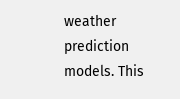weather prediction models. This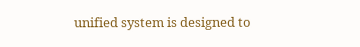unified system is designed to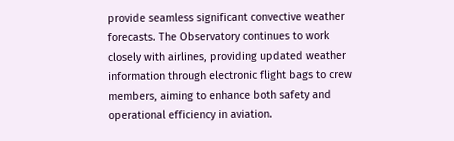provide seamless significant convective weather forecasts. The Observatory continues to work closely with airlines, providing updated weather information through electronic flight bags to crew members, aiming to enhance both safety and operational efficiency in aviation.